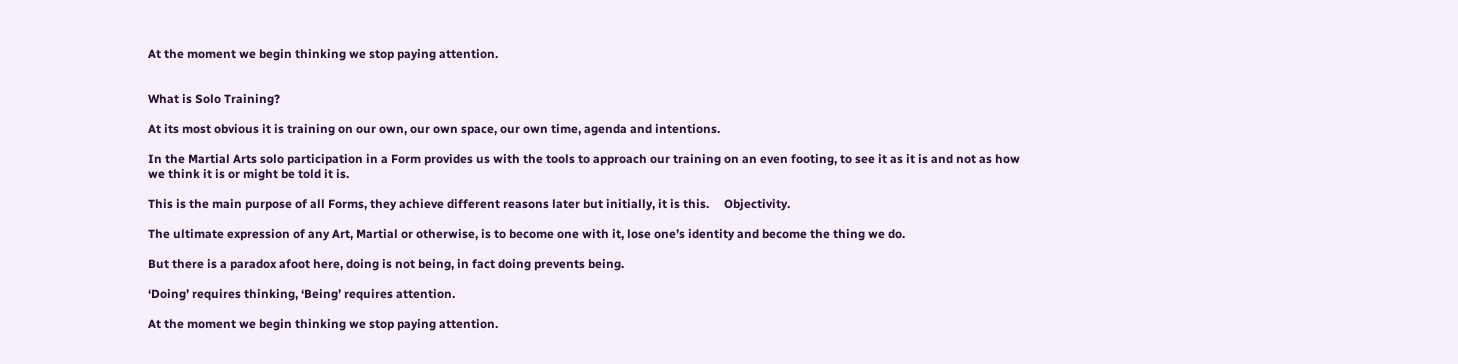At the moment we begin thinking we stop paying attention.


What is Solo Training?

At its most obvious it is training on our own, our own space, our own time, agenda and intentions.

In the Martial Arts solo participation in a Form provides us with the tools to approach our training on an even footing, to see it as it is and not as how we think it is or might be told it is.

This is the main purpose of all Forms, they achieve different reasons later but initially, it is this.     Objectivity.

The ultimate expression of any Art, Martial or otherwise, is to become one with it, lose one’s identity and become the thing we do.

But there is a paradox afoot here, doing is not being, in fact doing prevents being.

‘Doing’ requires thinking, ‘Being’ requires attention.

At the moment we begin thinking we stop paying attention.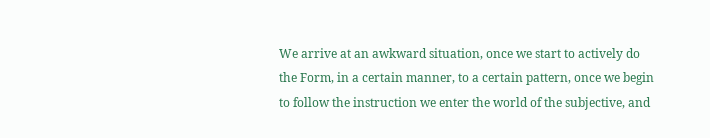We arrive at an awkward situation, once we start to actively do the Form, in a certain manner, to a certain pattern, once we begin to follow the instruction we enter the world of the subjective, and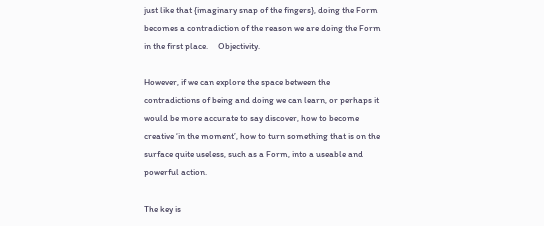just like that {imaginary snap of the fingers}, doing the Form becomes a contradiction of the reason we are doing the Form in the first place.     Objectivity.

However, if we can explore the space between the contradictions of being and doing we can learn, or perhaps it would be more accurate to say discover, how to become creative ‘in the moment’, how to turn something that is on the surface quite useless, such as a Form, into a useable and powerful action.

The key is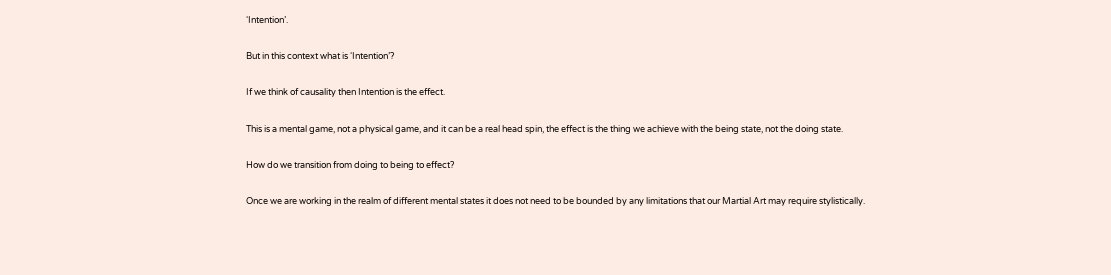‘Intention’.

But in this context what is ‘Intention’?

If we think of causality then Intention is the effect.

This is a mental game, not a physical game, and it can be a real head spin, the effect is the thing we achieve with the being state, not the doing state.

How do we transition from doing to being to effect?

Once we are working in the realm of different mental states it does not need to be bounded by any limitations that our Martial Art may require stylistically.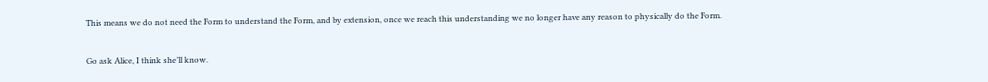This means we do not need the Form to understand the Form, and by extension, once we reach this understanding we no longer have any reason to physically do the Form.

Go ask Alice, I think she’ll know.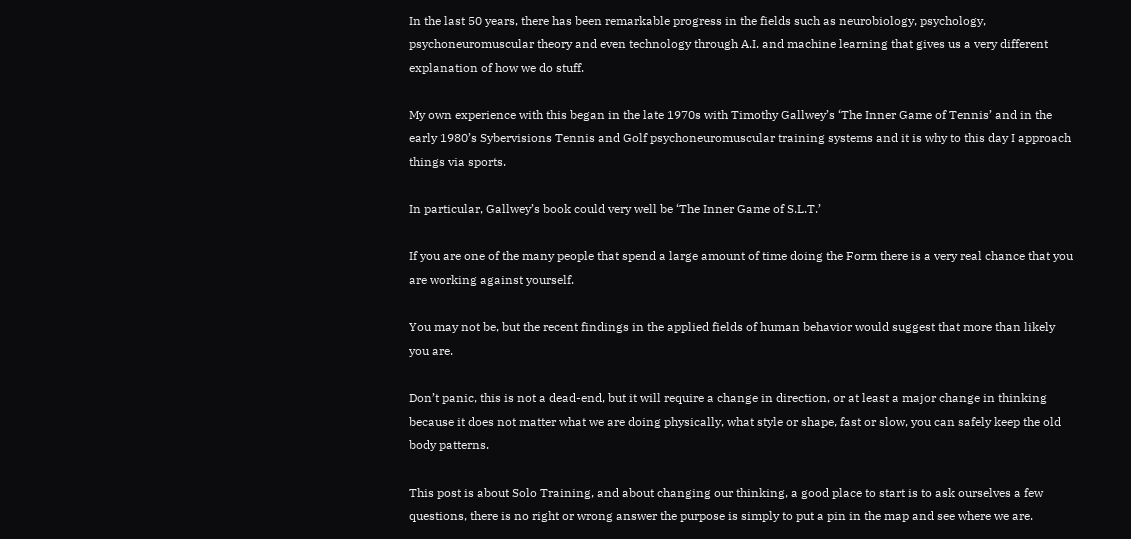In the last 50 years, there has been remarkable progress in the fields such as neurobiology, psychology, psychoneuromuscular theory and even technology through A.I. and machine learning that gives us a very different explanation of how we do stuff.

My own experience with this began in the late 1970s with Timothy Gallwey’s ‘The Inner Game of Tennis’ and in the early 1980’s Sybervisions Tennis and Golf psychoneuromuscular training systems and it is why to this day I approach things via sports.

In particular, Gallwey’s book could very well be ‘The Inner Game of S.L.T.’

If you are one of the many people that spend a large amount of time doing the Form there is a very real chance that you are working against yourself.

You may not be, but the recent findings in the applied fields of human behavior would suggest that more than likely you are.

Don’t panic, this is not a dead-end, but it will require a change in direction, or at least a major change in thinking because it does not matter what we are doing physically, what style or shape, fast or slow, you can safely keep the old body patterns.

This post is about Solo Training, and about changing our thinking, a good place to start is to ask ourselves a few questions, there is no right or wrong answer the purpose is simply to put a pin in the map and see where we are.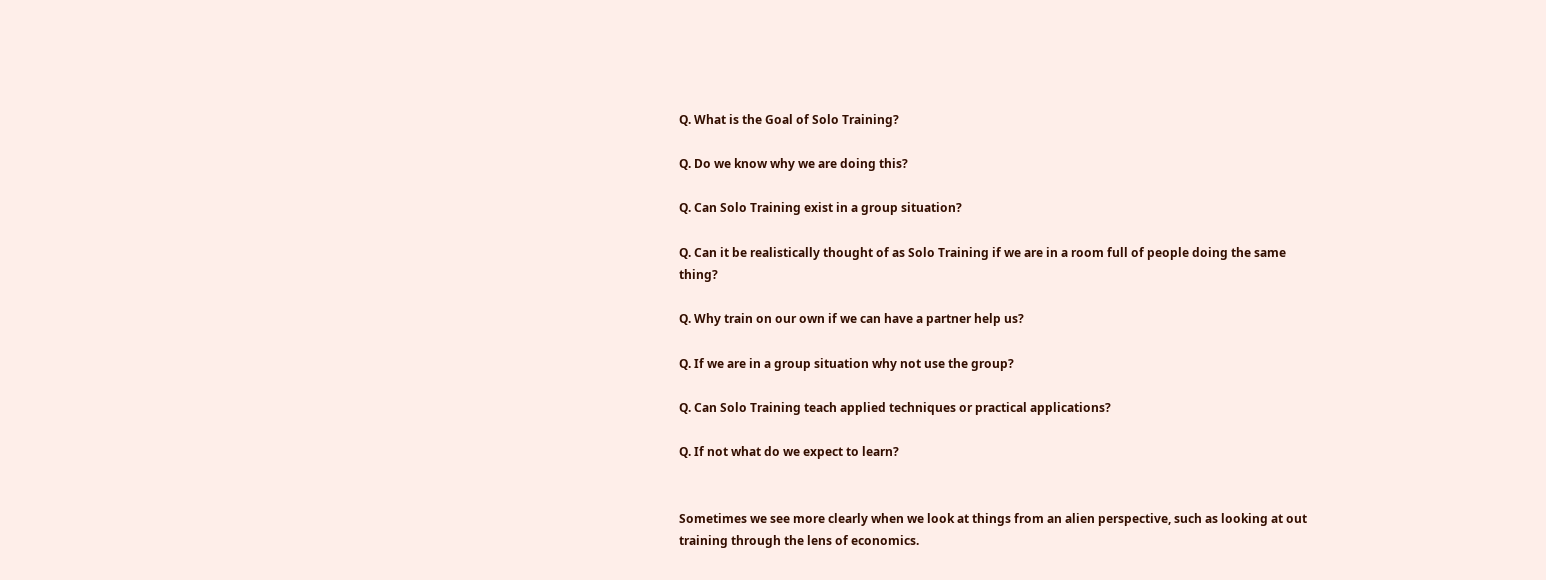Q. What is the Goal of Solo Training?

Q. Do we know why we are doing this?

Q. Can Solo Training exist in a group situation?

Q. Can it be realistically thought of as Solo Training if we are in a room full of people doing the same thing?

Q. Why train on our own if we can have a partner help us?

Q. If we are in a group situation why not use the group?

Q. Can Solo Training teach applied techniques or practical applications?

Q. If not what do we expect to learn?


Sometimes we see more clearly when we look at things from an alien perspective, such as looking at out training through the lens of economics.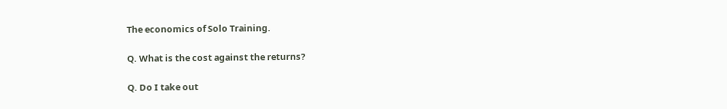The economics of Solo Training.

Q. What is the cost against the returns?

Q. Do I take out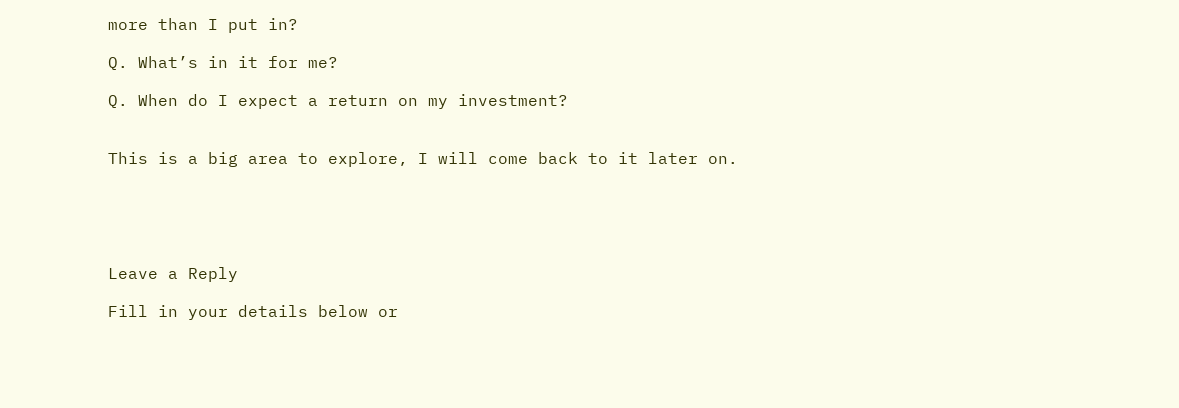more than I put in?

Q. What’s in it for me?

Q. When do I expect a return on my investment?


This is a big area to explore, I will come back to it later on.





Leave a Reply

Fill in your details below or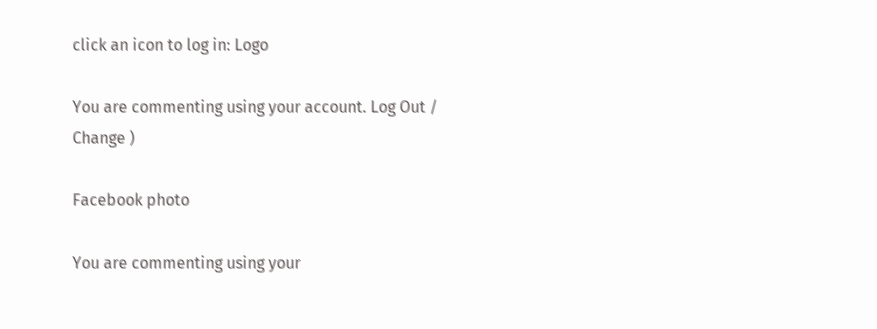click an icon to log in: Logo

You are commenting using your account. Log Out /  Change )

Facebook photo

You are commenting using your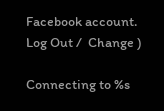Facebook account. Log Out /  Change )

Connecting to %s